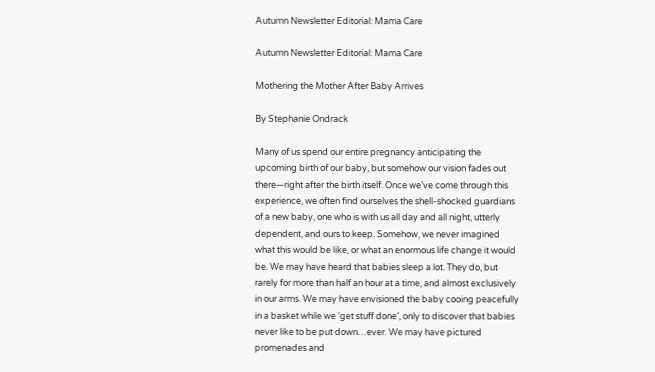Autumn Newsletter Editorial: Mama Care

Autumn Newsletter Editorial: Mama Care

Mothering the Mother After Baby Arrives

By Stephanie Ondrack

Many of us spend our entire pregnancy anticipating the upcoming birth of our baby, but somehow our vision fades out there—right after the birth itself. Once we’ve come through this experience, we often find ourselves the shell-shocked guardians of a new baby, one who is with us all day and all night, utterly dependent, and ours to keep. Somehow, we never imagined what this would be like, or what an enormous life change it would be. We may have heard that babies sleep a lot. They do, but rarely for more than half an hour at a time, and almost exclusively in our arms. We may have envisioned the baby cooing peacefully in a basket while we ‘get stuff done’, only to discover that babies never like to be put down…ever. We may have pictured promenades and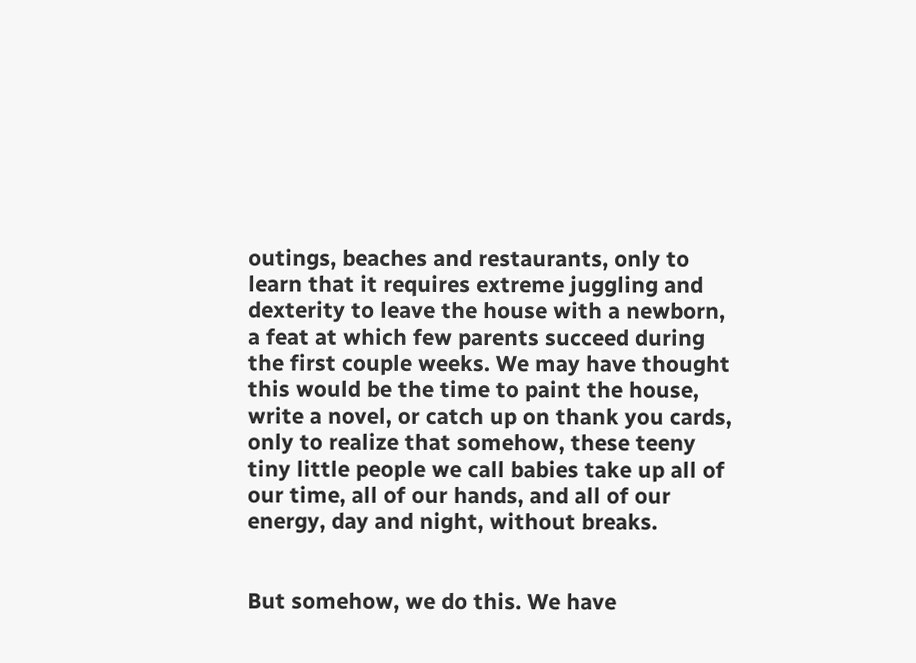outings, beaches and restaurants, only to learn that it requires extreme juggling and dexterity to leave the house with a newborn, a feat at which few parents succeed during the first couple weeks. We may have thought this would be the time to paint the house, write a novel, or catch up on thank you cards, only to realize that somehow, these teeny tiny little people we call babies take up all of our time, all of our hands, and all of our energy, day and night, without breaks.


But somehow, we do this. We have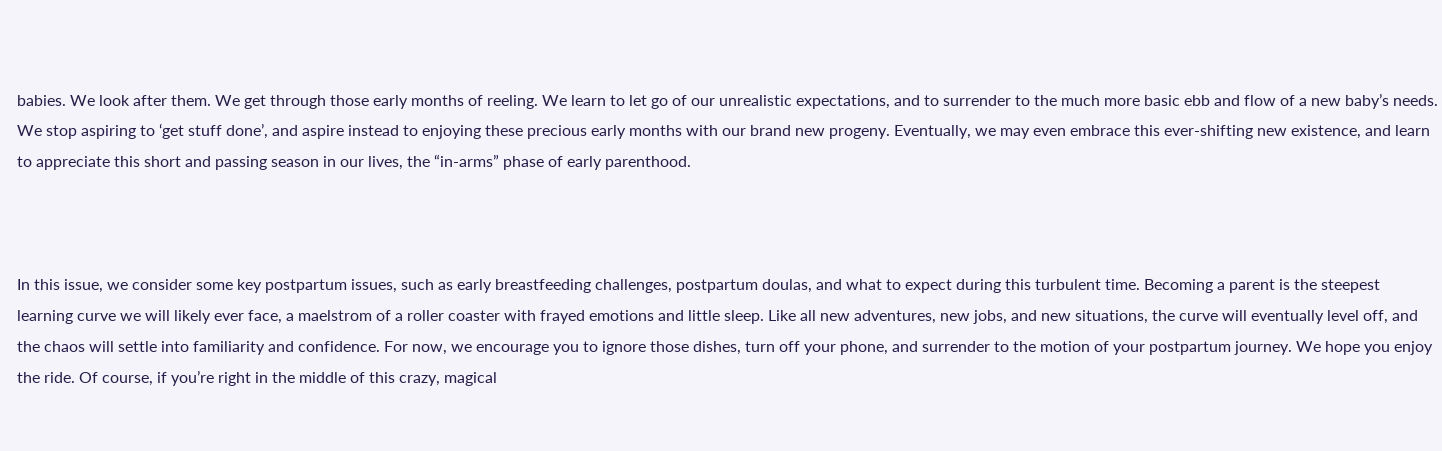babies. We look after them. We get through those early months of reeling. We learn to let go of our unrealistic expectations, and to surrender to the much more basic ebb and flow of a new baby’s needs. We stop aspiring to ‘get stuff done’, and aspire instead to enjoying these precious early months with our brand new progeny. Eventually, we may even embrace this ever-shifting new existence, and learn to appreciate this short and passing season in our lives, the “in-arms” phase of early parenthood.



In this issue, we consider some key postpartum issues, such as early breastfeeding challenges, postpartum doulas, and what to expect during this turbulent time. Becoming a parent is the steepest learning curve we will likely ever face, a maelstrom of a roller coaster with frayed emotions and little sleep. Like all new adventures, new jobs, and new situations, the curve will eventually level off, and the chaos will settle into familiarity and confidence. For now, we encourage you to ignore those dishes, turn off your phone, and surrender to the motion of your postpartum journey. We hope you enjoy the ride. Of course, if you’re right in the middle of this crazy, magical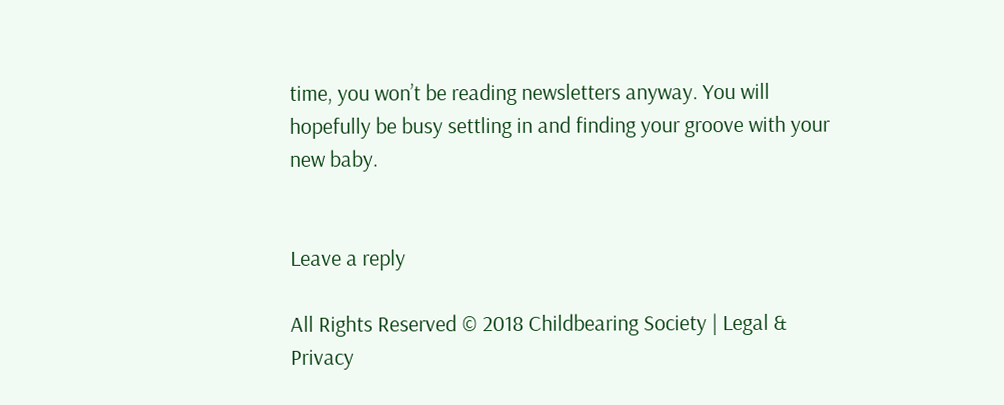time, you won’t be reading newsletters anyway. You will hopefully be busy settling in and finding your groove with your new baby.


Leave a reply

All Rights Reserved © 2018 Childbearing Society | Legal & Privacy